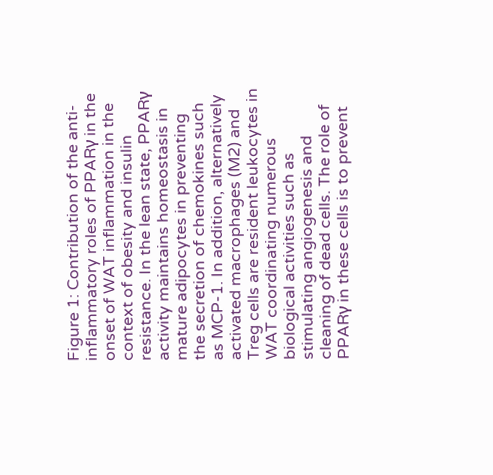Figure 1: Contribution of the anti-inflammatory roles of PPARγ in the onset of WAT inflammation in the context of obesity and insulin resistance. In the lean state, PPARγ activity maintains homeostasis in mature adipocytes in preventing the secretion of chemokines such as MCP-1. In addition, alternatively activated macrophages (M2) and Treg cells are resident leukocytes in WAT coordinating numerous biological activities such as stimulating angiogenesis and cleaning of dead cells. The role of PPARγ in these cells is to prevent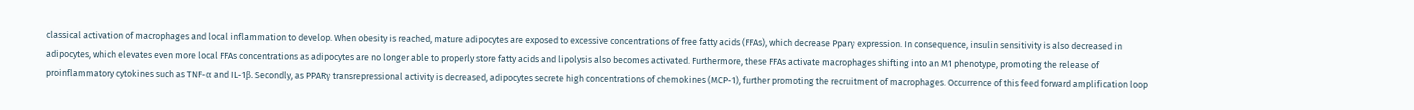classical activation of macrophages and local inflammation to develop. When obesity is reached, mature adipocytes are exposed to excessive concentrations of free fatty acids (FFAs), which decrease Pparγ expression. In consequence, insulin sensitivity is also decreased in adipocytes, which elevates even more local FFAs concentrations as adipocytes are no longer able to properly store fatty acids and lipolysis also becomes activated. Furthermore, these FFAs activate macrophages shifting into an M1 phenotype, promoting the release of proinflammatory cytokines such as TNF-α and IL-1β. Secondly, as PPARγ transrepressional activity is decreased, adipocytes secrete high concentrations of chemokines (MCP-1), further promoting the recruitment of macrophages. Occurrence of this feed forward amplification loop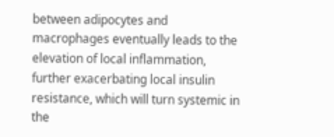between adipocytes and macrophages eventually leads to the elevation of local inflammation, further exacerbating local insulin resistance, which will turn systemic in the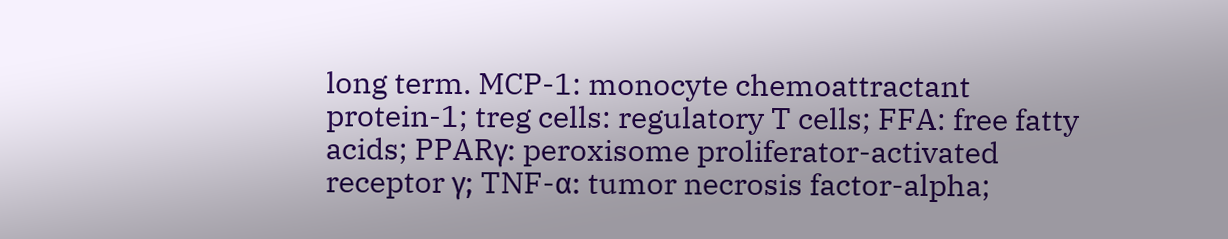long term. MCP-1: monocyte chemoattractant protein-1; treg cells: regulatory T cells; FFA: free fatty acids; PPARγ: peroxisome proliferator-activated receptor γ; TNF-α: tumor necrosis factor-alpha;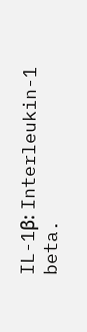IL-1β: Interleukin-1 beta.